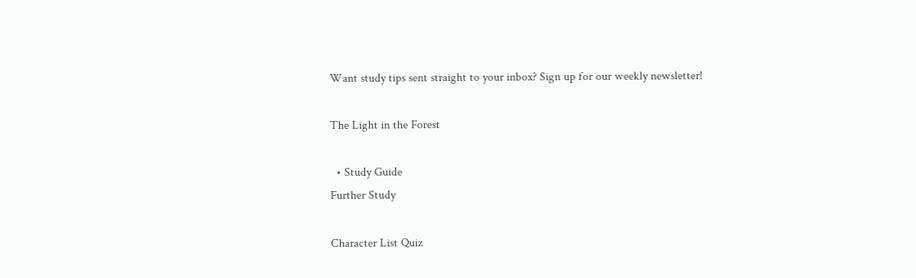Want study tips sent straight to your inbox? Sign up for our weekly newsletter!

The Light in the Forest

  • Study Guide
Further Study

Character List Quiz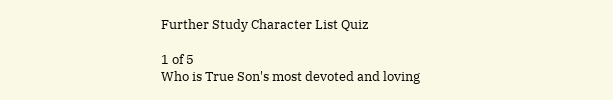Further Study Character List Quiz

1 of 5
Who is True Son's most devoted and loving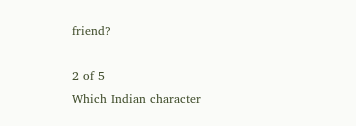friend?

2 of 5
Which Indian character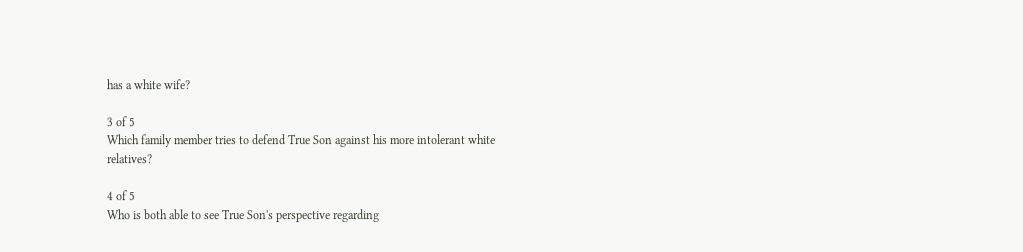has a white wife?

3 of 5
Which family member tries to defend True Son against his more intolerant white relatives?

4 of 5
Who is both able to see True Son's perspective regarding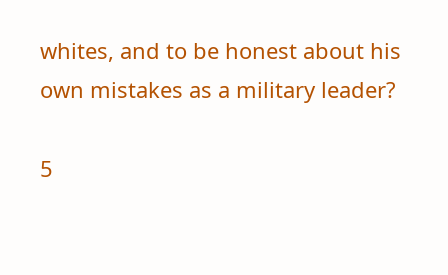whites, and to be honest about his own mistakes as a military leader?

5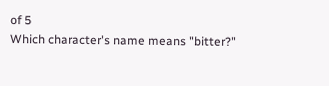of 5
Which character's name means "bitter?"